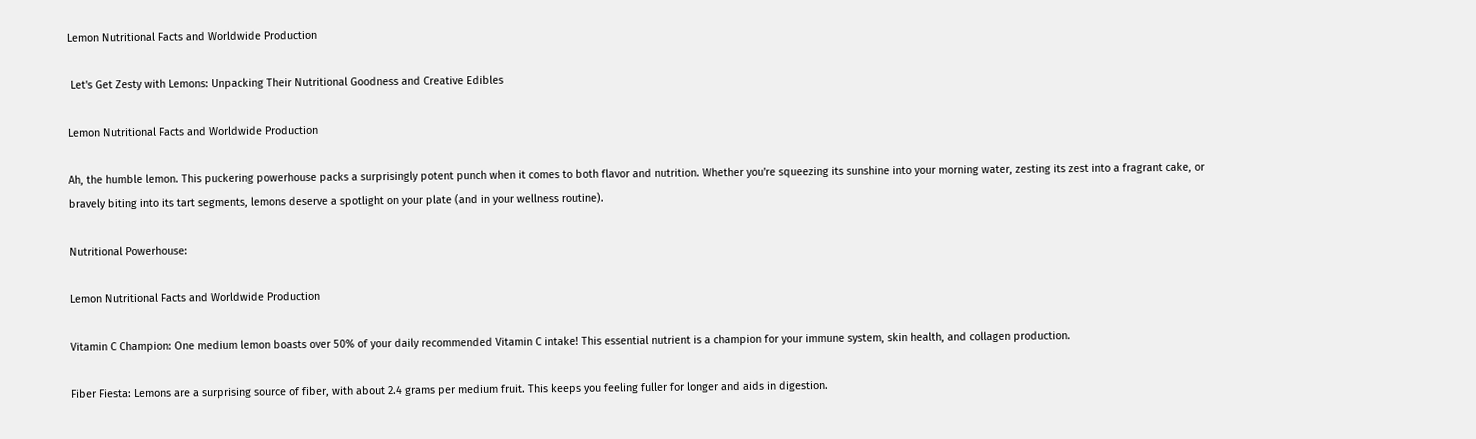Lemon Nutritional Facts and Worldwide Production

 Let's Get Zesty with Lemons: Unpacking Their Nutritional Goodness and Creative Edibles

Lemon Nutritional Facts and Worldwide Production

Ah, the humble lemon. This puckering powerhouse packs a surprisingly potent punch when it comes to both flavor and nutrition. Whether you're squeezing its sunshine into your morning water, zesting its zest into a fragrant cake, or bravely biting into its tart segments, lemons deserve a spotlight on your plate (and in your wellness routine).

Nutritional Powerhouse:

Lemon Nutritional Facts and Worldwide Production

Vitamin C Champion: One medium lemon boasts over 50% of your daily recommended Vitamin C intake! This essential nutrient is a champion for your immune system, skin health, and collagen production.

Fiber Fiesta: Lemons are a surprising source of fiber, with about 2.4 grams per medium fruit. This keeps you feeling fuller for longer and aids in digestion.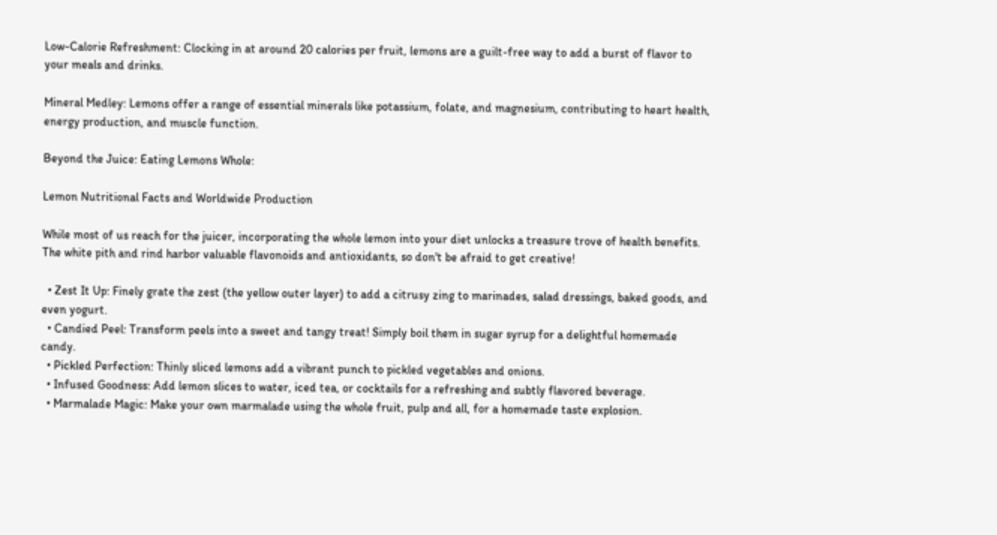Low-Calorie Refreshment: Clocking in at around 20 calories per fruit, lemons are a guilt-free way to add a burst of flavor to your meals and drinks.

Mineral Medley: Lemons offer a range of essential minerals like potassium, folate, and magnesium, contributing to heart health, energy production, and muscle function.

Beyond the Juice: Eating Lemons Whole:

Lemon Nutritional Facts and Worldwide Production

While most of us reach for the juicer, incorporating the whole lemon into your diet unlocks a treasure trove of health benefits. The white pith and rind harbor valuable flavonoids and antioxidants, so don't be afraid to get creative!

  • Zest It Up: Finely grate the zest (the yellow outer layer) to add a citrusy zing to marinades, salad dressings, baked goods, and even yogurt.
  • Candied Peel: Transform peels into a sweet and tangy treat! Simply boil them in sugar syrup for a delightful homemade candy.
  • Pickled Perfection: Thinly sliced lemons add a vibrant punch to pickled vegetables and onions.
  • Infused Goodness: Add lemon slices to water, iced tea, or cocktails for a refreshing and subtly flavored beverage.
  • Marmalade Magic: Make your own marmalade using the whole fruit, pulp and all, for a homemade taste explosion.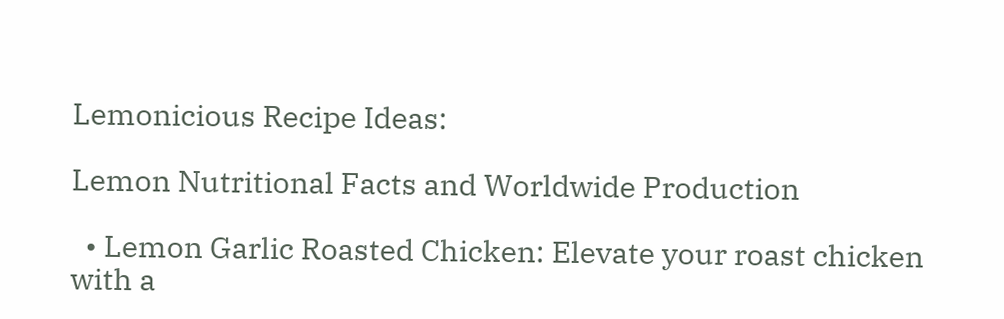Lemonicious Recipe Ideas:

Lemon Nutritional Facts and Worldwide Production

  • Lemon Garlic Roasted Chicken: Elevate your roast chicken with a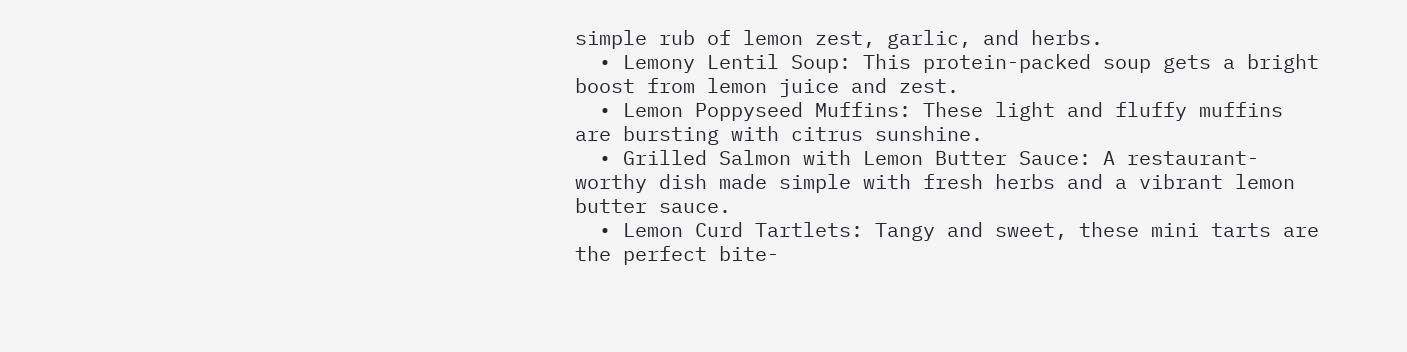simple rub of lemon zest, garlic, and herbs.
  • Lemony Lentil Soup: This protein-packed soup gets a bright boost from lemon juice and zest.
  • Lemon Poppyseed Muffins: These light and fluffy muffins are bursting with citrus sunshine.
  • Grilled Salmon with Lemon Butter Sauce: A restaurant-worthy dish made simple with fresh herbs and a vibrant lemon butter sauce.
  • Lemon Curd Tartlets: Tangy and sweet, these mini tarts are the perfect bite-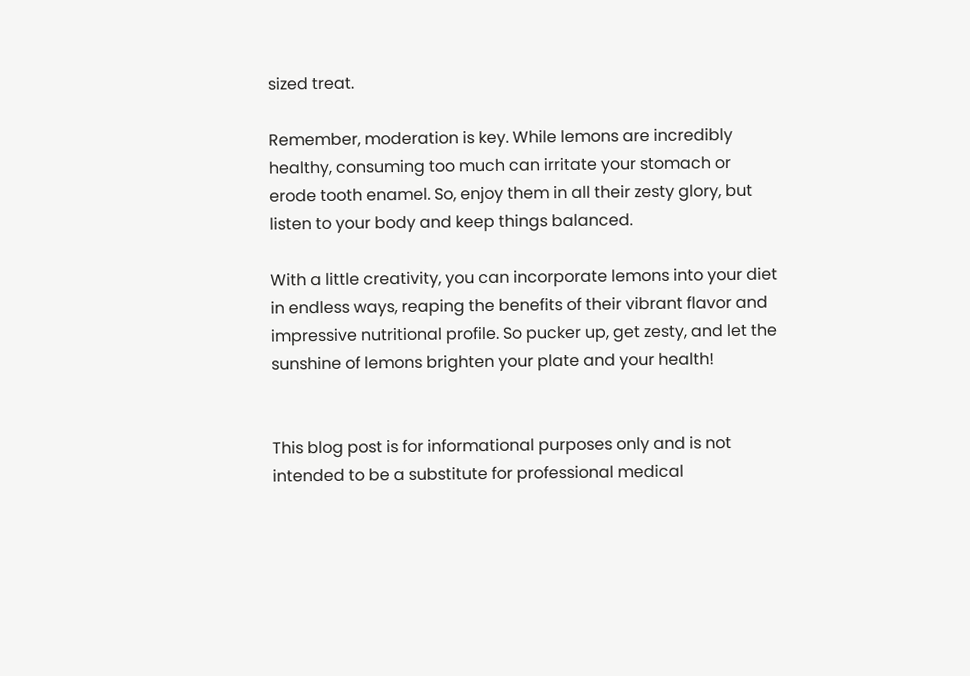sized treat.

Remember, moderation is key. While lemons are incredibly healthy, consuming too much can irritate your stomach or erode tooth enamel. So, enjoy them in all their zesty glory, but listen to your body and keep things balanced.

With a little creativity, you can incorporate lemons into your diet in endless ways, reaping the benefits of their vibrant flavor and impressive nutritional profile. So pucker up, get zesty, and let the sunshine of lemons brighten your plate and your health!


This blog post is for informational purposes only and is not intended to be a substitute for professional medical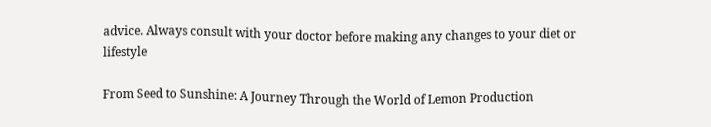advice. Always consult with your doctor before making any changes to your diet or lifestyle

From Seed to Sunshine: A Journey Through the World of Lemon Production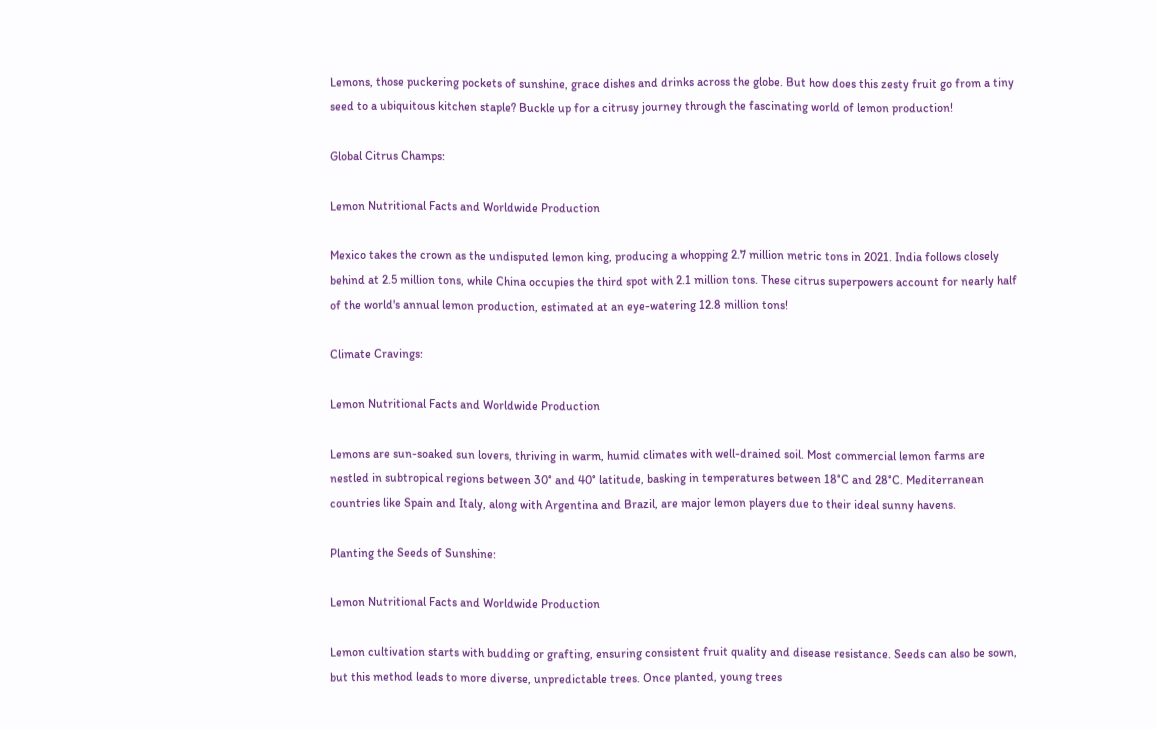Lemons, those puckering pockets of sunshine, grace dishes and drinks across the globe. But how does this zesty fruit go from a tiny seed to a ubiquitous kitchen staple? Buckle up for a citrusy journey through the fascinating world of lemon production!

Global Citrus Champs:

Lemon Nutritional Facts and Worldwide Production

Mexico takes the crown as the undisputed lemon king, producing a whopping 2.7 million metric tons in 2021. India follows closely behind at 2.5 million tons, while China occupies the third spot with 2.1 million tons. These citrus superpowers account for nearly half of the world's annual lemon production, estimated at an eye-watering 12.8 million tons!

Climate Cravings:

Lemon Nutritional Facts and Worldwide Production

Lemons are sun-soaked sun lovers, thriving in warm, humid climates with well-drained soil. Most commercial lemon farms are nestled in subtropical regions between 30° and 40° latitude, basking in temperatures between 18°C and 28°C. Mediterranean countries like Spain and Italy, along with Argentina and Brazil, are major lemon players due to their ideal sunny havens.

Planting the Seeds of Sunshine:

Lemon Nutritional Facts and Worldwide Production

Lemon cultivation starts with budding or grafting, ensuring consistent fruit quality and disease resistance. Seeds can also be sown, but this method leads to more diverse, unpredictable trees. Once planted, young trees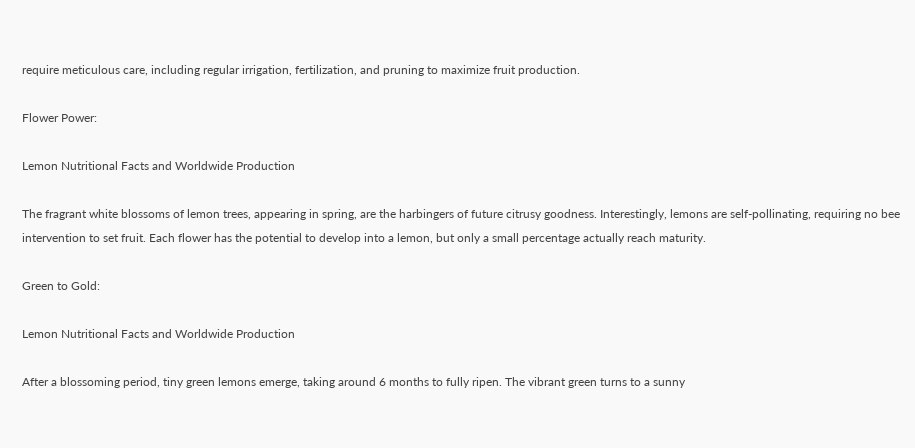require meticulous care, including regular irrigation, fertilization, and pruning to maximize fruit production.

Flower Power:

Lemon Nutritional Facts and Worldwide Production

The fragrant white blossoms of lemon trees, appearing in spring, are the harbingers of future citrusy goodness. Interestingly, lemons are self-pollinating, requiring no bee intervention to set fruit. Each flower has the potential to develop into a lemon, but only a small percentage actually reach maturity.

Green to Gold:

Lemon Nutritional Facts and Worldwide Production

After a blossoming period, tiny green lemons emerge, taking around 6 months to fully ripen. The vibrant green turns to a sunny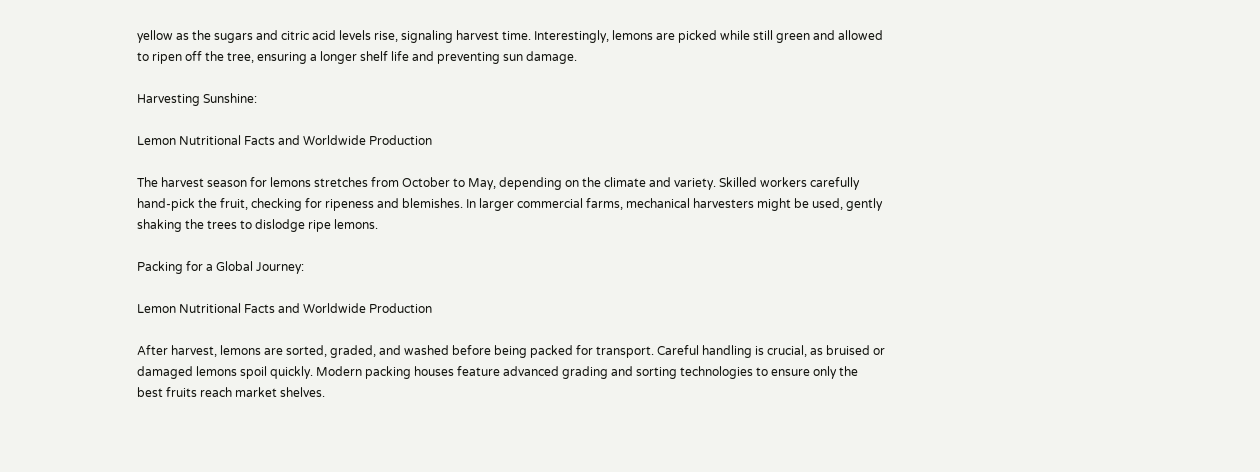yellow as the sugars and citric acid levels rise, signaling harvest time. Interestingly, lemons are picked while still green and allowed to ripen off the tree, ensuring a longer shelf life and preventing sun damage.

Harvesting Sunshine:

Lemon Nutritional Facts and Worldwide Production

The harvest season for lemons stretches from October to May, depending on the climate and variety. Skilled workers carefully hand-pick the fruit, checking for ripeness and blemishes. In larger commercial farms, mechanical harvesters might be used, gently shaking the trees to dislodge ripe lemons.

Packing for a Global Journey:

Lemon Nutritional Facts and Worldwide Production

After harvest, lemons are sorted, graded, and washed before being packed for transport. Careful handling is crucial, as bruised or damaged lemons spoil quickly. Modern packing houses feature advanced grading and sorting technologies to ensure only the best fruits reach market shelves.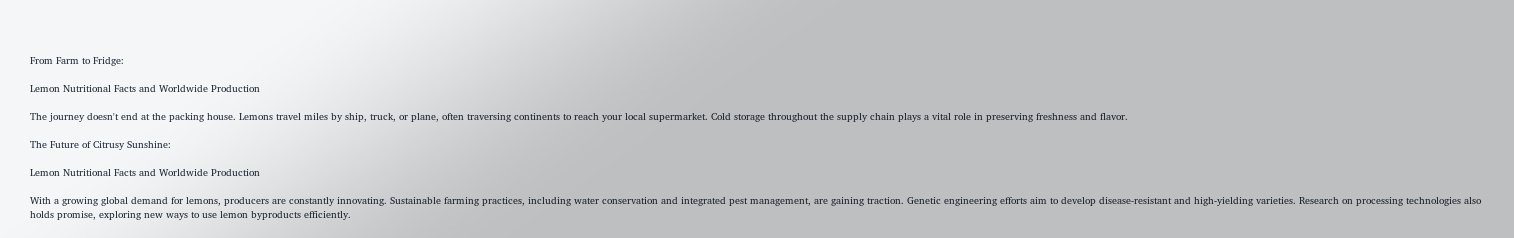From Farm to Fridge:

Lemon Nutritional Facts and Worldwide Production

The journey doesn't end at the packing house. Lemons travel miles by ship, truck, or plane, often traversing continents to reach your local supermarket. Cold storage throughout the supply chain plays a vital role in preserving freshness and flavor.

The Future of Citrusy Sunshine:

Lemon Nutritional Facts and Worldwide Production

With a growing global demand for lemons, producers are constantly innovating. Sustainable farming practices, including water conservation and integrated pest management, are gaining traction. Genetic engineering efforts aim to develop disease-resistant and high-yielding varieties. Research on processing technologies also holds promise, exploring new ways to use lemon byproducts efficiently.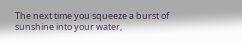The next time you squeeze a burst of sunshine into your water,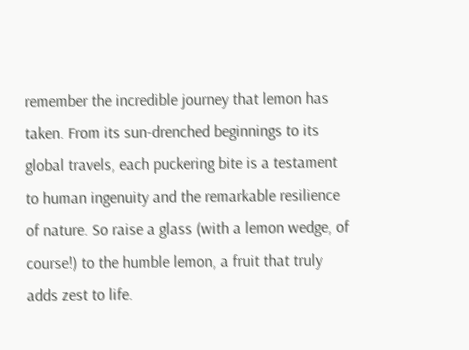remember the incredible journey that lemon has taken. From its sun-drenched beginnings to its global travels, each puckering bite is a testament to human ingenuity and the remarkable resilience of nature. So raise a glass (with a lemon wedge, of course!) to the humble lemon, a fruit that truly adds zest to life.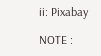ii: Pixabay

NOTE :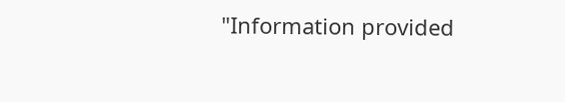"Information provided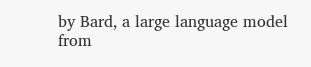by Bard, a large language model from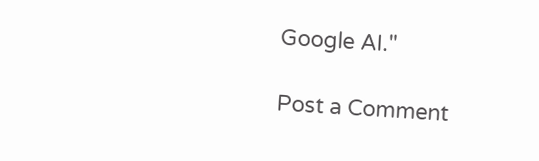Google AI."

Post a Comment